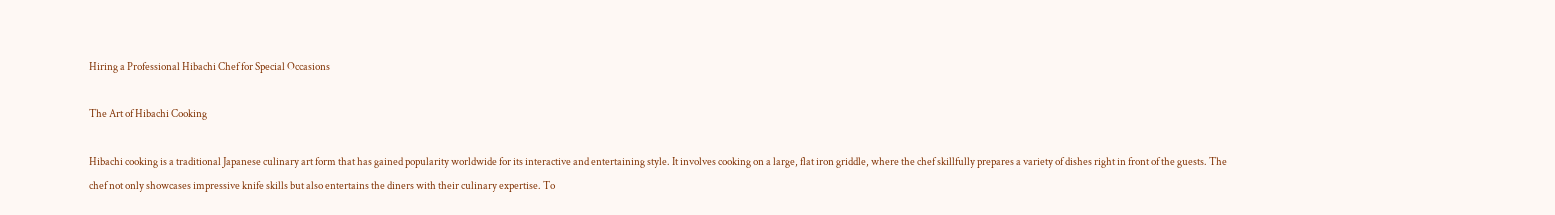Hiring a Professional Hibachi Chef for Special Occasions

The Art of Hibachi Cooking

Hibachi cooking is a traditional Japanese culinary art form that has gained popularity worldwide for its interactive and entertaining style. It involves cooking on a large, flat iron griddle, where the chef skillfully prepares a variety of dishes right in front of the guests. The chef not only showcases impressive knife skills but also entertains the diners with their culinary expertise. To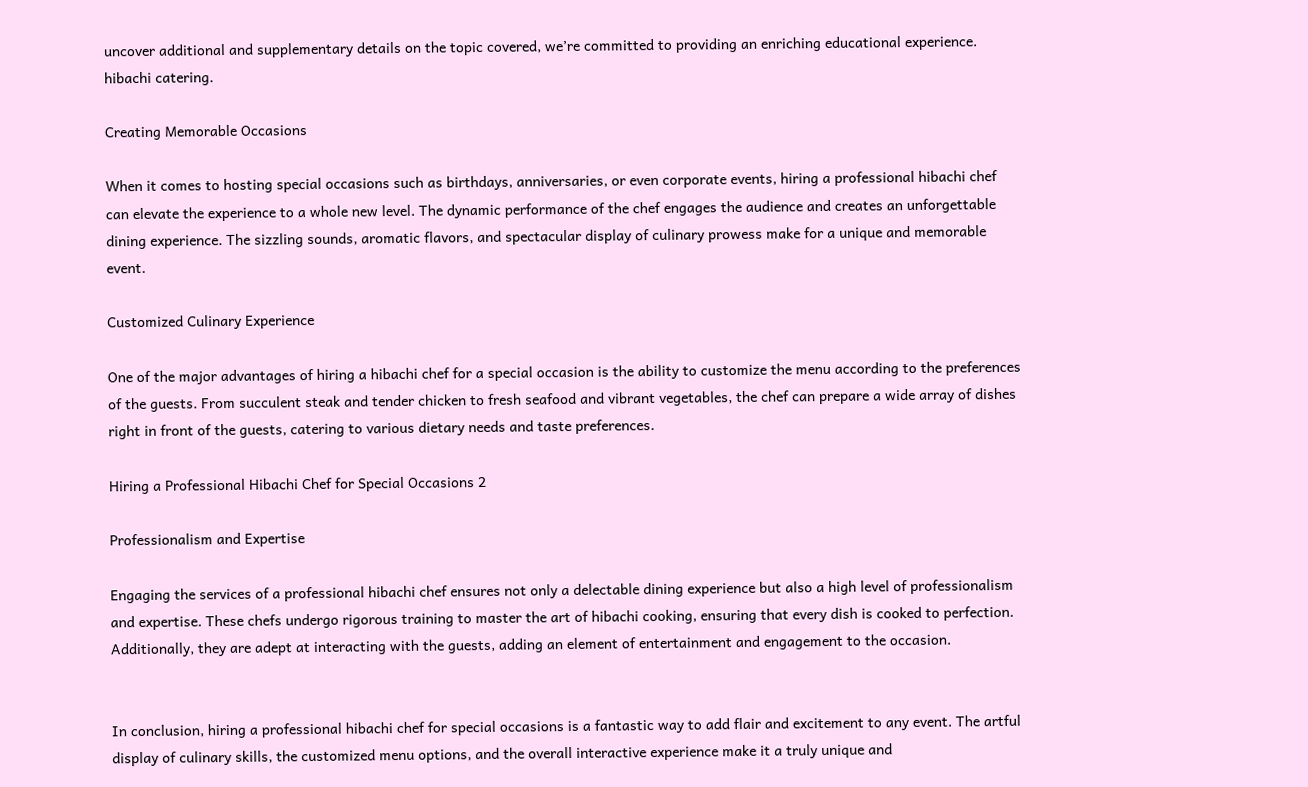uncover additional and supplementary details on the topic covered, we’re committed to providing an enriching educational experience. hibachi catering.

Creating Memorable Occasions

When it comes to hosting special occasions such as birthdays, anniversaries, or even corporate events, hiring a professional hibachi chef can elevate the experience to a whole new level. The dynamic performance of the chef engages the audience and creates an unforgettable dining experience. The sizzling sounds, aromatic flavors, and spectacular display of culinary prowess make for a unique and memorable event.

Customized Culinary Experience

One of the major advantages of hiring a hibachi chef for a special occasion is the ability to customize the menu according to the preferences of the guests. From succulent steak and tender chicken to fresh seafood and vibrant vegetables, the chef can prepare a wide array of dishes right in front of the guests, catering to various dietary needs and taste preferences.

Hiring a Professional Hibachi Chef for Special Occasions 2

Professionalism and Expertise

Engaging the services of a professional hibachi chef ensures not only a delectable dining experience but also a high level of professionalism and expertise. These chefs undergo rigorous training to master the art of hibachi cooking, ensuring that every dish is cooked to perfection. Additionally, they are adept at interacting with the guests, adding an element of entertainment and engagement to the occasion.


In conclusion, hiring a professional hibachi chef for special occasions is a fantastic way to add flair and excitement to any event. The artful display of culinary skills, the customized menu options, and the overall interactive experience make it a truly unique and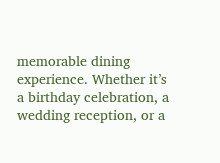memorable dining experience. Whether it’s a birthday celebration, a wedding reception, or a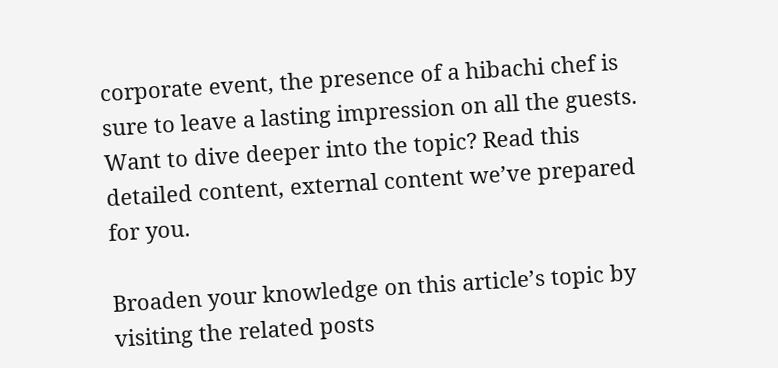corporate event, the presence of a hibachi chef is sure to leave a lasting impression on all the guests. Want to dive deeper into the topic? Read this detailed content, external content we’ve prepared for you.

Broaden your knowledge on this article’s topic by visiting the related posts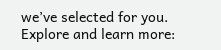we’ve selected for you. Explore and learn more: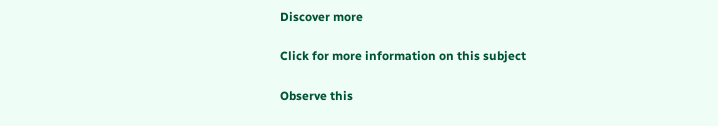Discover more

Click for more information on this subject

Observe this